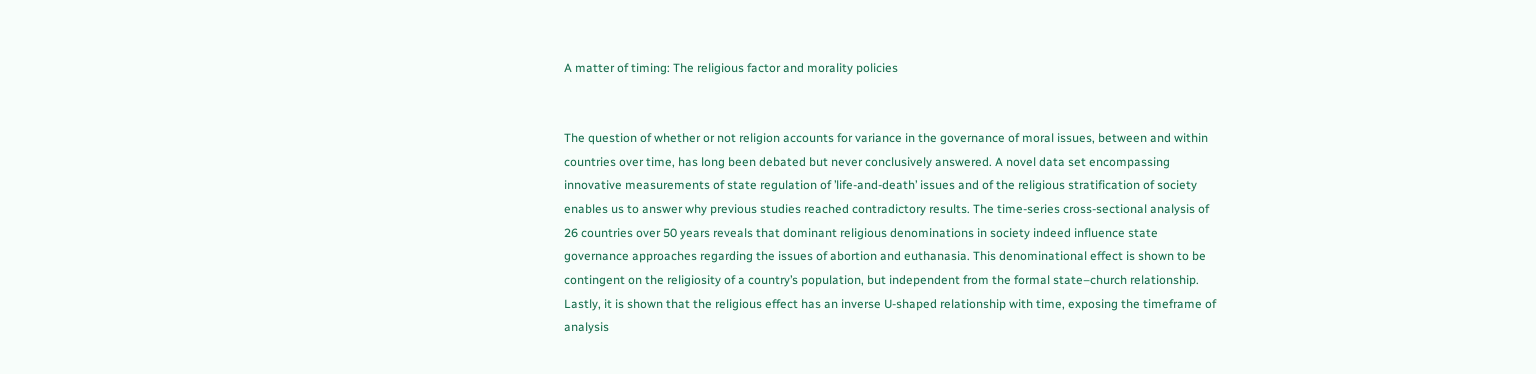A matter of timing: The religious factor and morality policies


The question of whether or not religion accounts for variance in the governance of moral issues, between and within countries over time, has long been debated but never conclusively answered. A novel data set encompassing innovative measurements of state regulation of ’life-and-death’ issues and of the religious stratification of society enables us to answer why previous studies reached contradictory results. The time-series cross-sectional analysis of 26 countries over 50 years reveals that dominant religious denominations in society indeed influence state governance approaches regarding the issues of abortion and euthanasia. This denominational effect is shown to be contingent on the religiosity of a country’s population, but independent from the formal state–church relationship. Lastly, it is shown that the religious effect has an inverse U-shaped relationship with time, exposing the timeframe of analysis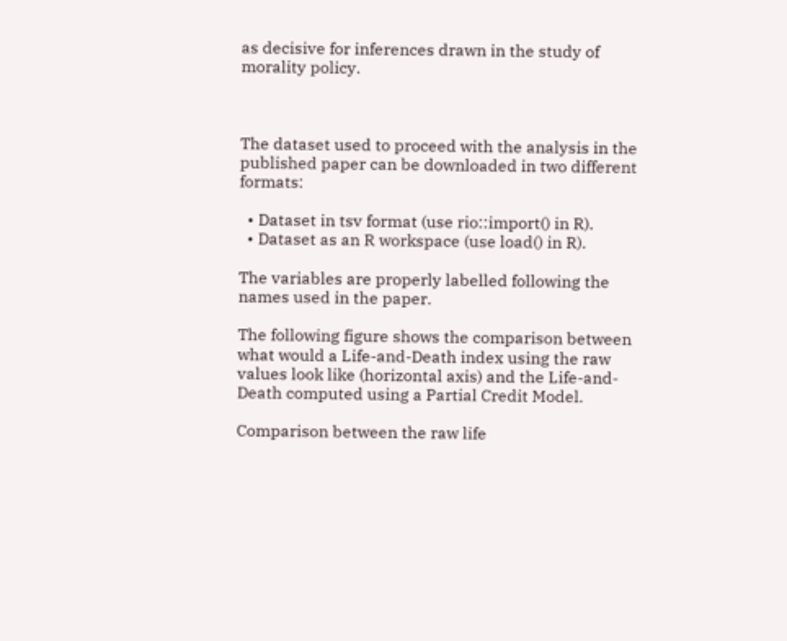as decisive for inferences drawn in the study of morality policy.



The dataset used to proceed with the analysis in the published paper can be downloaded in two different formats:

  • Dataset in tsv format (use rio::import() in R).
  • Dataset as an R workspace (use load() in R).

The variables are properly labelled following the names used in the paper.

The following figure shows the comparison between what would a Life-and-Death index using the raw values look like (horizontal axis) and the Life-and-Death computed using a Partial Credit Model.

Comparison between the raw life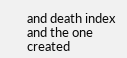and death index and the one created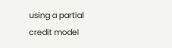using a partial credit model